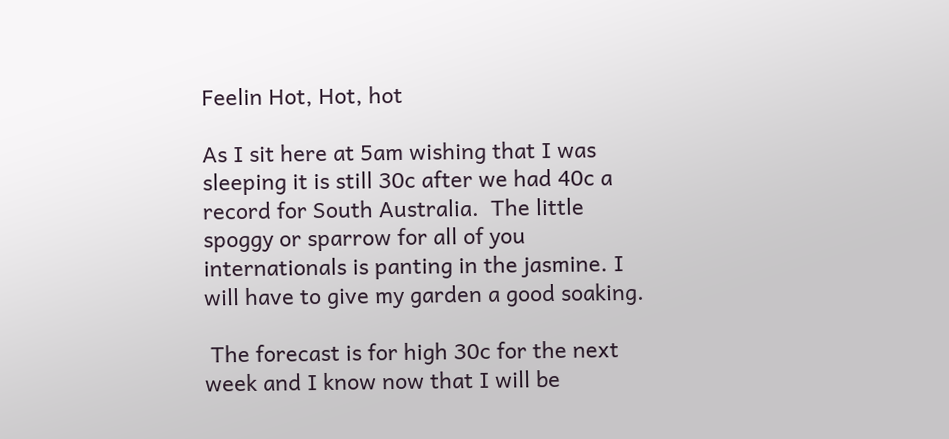Feelin Hot, Hot, hot

As I sit here at 5am wishing that I was sleeping it is still 30c after we had 40c a record for South Australia.  The little spoggy or sparrow for all of you internationals is panting in the jasmine. I will have to give my garden a good soaking.

 The forecast is for high 30c for the next week and I know now that I will be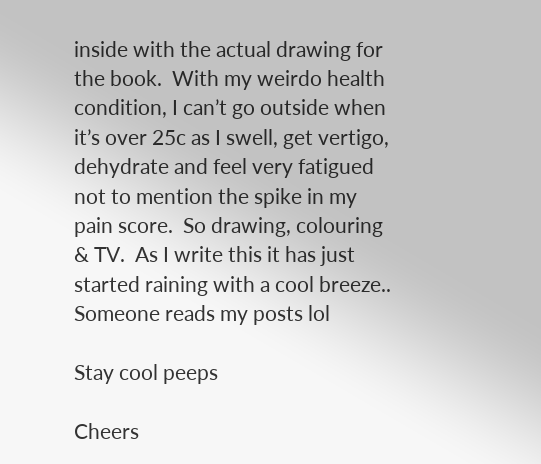inside with the actual drawing for the book.  With my weirdo health condition, I can’t go outside when it’s over 25c as I swell, get vertigo, dehydrate and feel very fatigued not to mention the spike in my pain score.  So drawing, colouring & TV.  As I write this it has just started raining with a cool breeze.. Someone reads my posts lol

Stay cool peeps

Cheers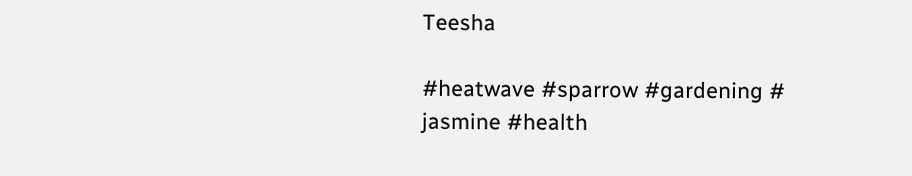Teesha

#heatwave #sparrow #gardening # jasmine #health